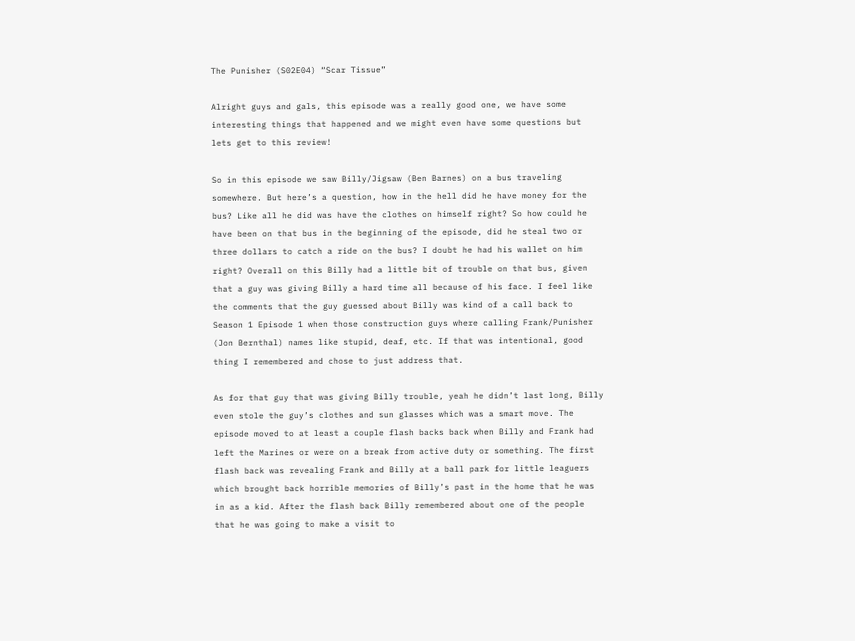The Punisher (S02E04) “Scar Tissue”

Alright guys and gals, this episode was a really good one, we have some interesting things that happened and we might even have some questions but lets get to this review!

So in this episode we saw Billy/Jigsaw (Ben Barnes) on a bus traveling somewhere. But here’s a question, how in the hell did he have money for the bus? Like all he did was have the clothes on himself right? So how could he have been on that bus in the beginning of the episode, did he steal two or three dollars to catch a ride on the bus? I doubt he had his wallet on him right? Overall on this Billy had a little bit of trouble on that bus, given that a guy was giving Billy a hard time all because of his face. I feel like the comments that the guy guessed about Billy was kind of a call back to Season 1 Episode 1 when those construction guys where calling Frank/Punisher (Jon Bernthal) names like stupid, deaf, etc. If that was intentional, good thing I remembered and chose to just address that.

As for that guy that was giving Billy trouble, yeah he didn’t last long, Billy even stole the guy’s clothes and sun glasses which was a smart move. The episode moved to at least a couple flash backs back when Billy and Frank had left the Marines or were on a break from active duty or something. The first flash back was revealing Frank and Billy at a ball park for little leaguers which brought back horrible memories of Billy’s past in the home that he was in as a kid. After the flash back Billy remembered about one of the people that he was going to make a visit to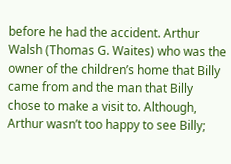before he had the accident. Arthur Walsh (Thomas G. Waites) who was the owner of the children’s home that Billy came from and the man that Billy chose to make a visit to. Although, Arthur wasn’t too happy to see Billy;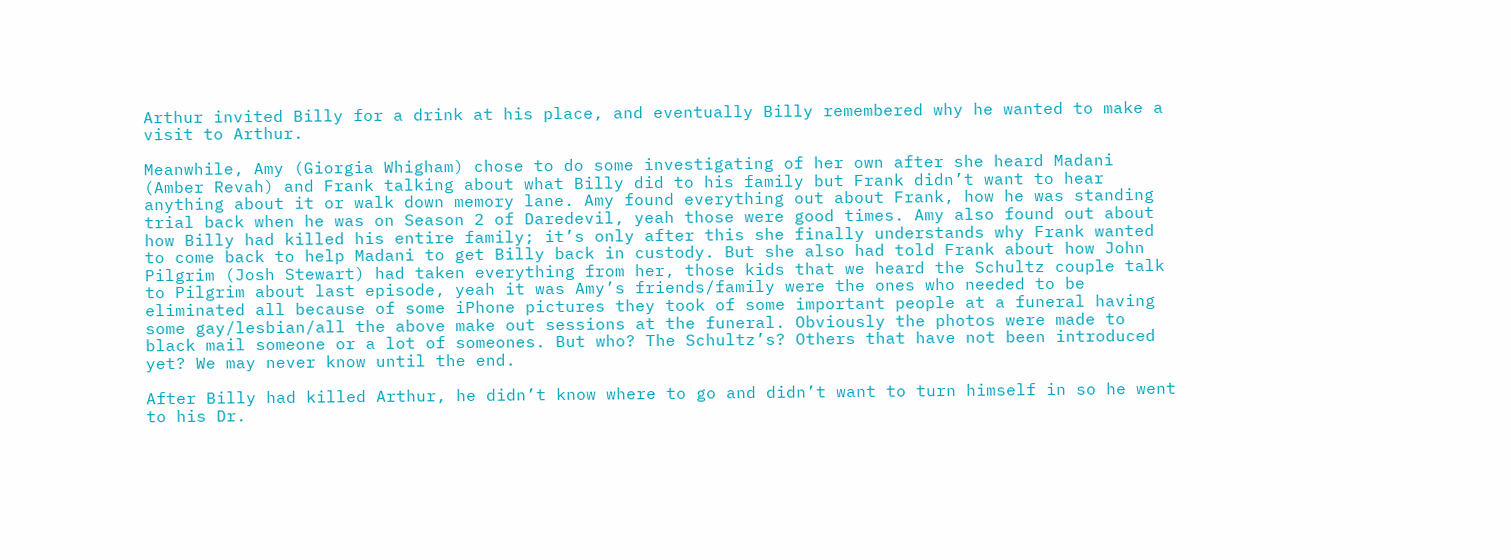Arthur invited Billy for a drink at his place, and eventually Billy remembered why he wanted to make a visit to Arthur.

Meanwhile, Amy (Giorgia Whigham) chose to do some investigating of her own after she heard Madani (Amber Revah) and Frank talking about what Billy did to his family but Frank didn’t want to hear anything about it or walk down memory lane. Amy found everything out about Frank, how he was standing trial back when he was on Season 2 of Daredevil, yeah those were good times. Amy also found out about how Billy had killed his entire family; it’s only after this she finally understands why Frank wanted to come back to help Madani to get Billy back in custody. But she also had told Frank about how John Pilgrim (Josh Stewart) had taken everything from her, those kids that we heard the Schultz couple talk to Pilgrim about last episode, yeah it was Amy’s friends/family were the ones who needed to be eliminated all because of some iPhone pictures they took of some important people at a funeral having some gay/lesbian/all the above make out sessions at the funeral. Obviously the photos were made to black mail someone or a lot of someones. But who? The Schultz’s? Others that have not been introduced yet? We may never know until the end.

After Billy had killed Arthur, he didn’t know where to go and didn’t want to turn himself in so he went to his Dr.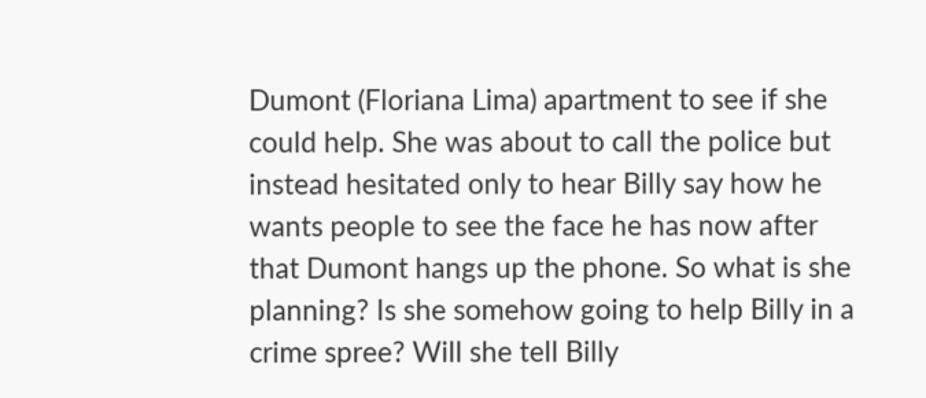Dumont (Floriana Lima) apartment to see if she could help. She was about to call the police but instead hesitated only to hear Billy say how he wants people to see the face he has now after that Dumont hangs up the phone. So what is she planning? Is she somehow going to help Billy in a crime spree? Will she tell Billy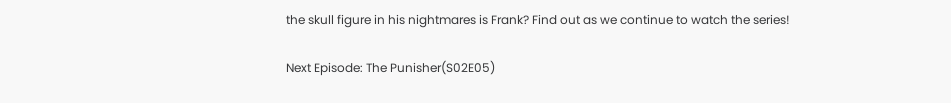the skull figure in his nightmares is Frank? Find out as we continue to watch the series!

Next Episode: The Punisher(S02E05)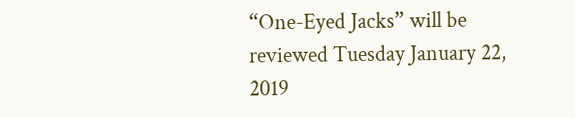“One-Eyed Jacks” will be reviewed Tuesday January 22, 2019